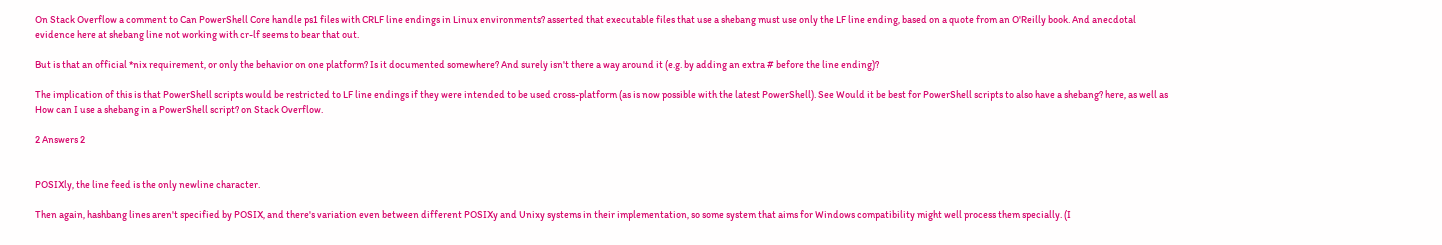On Stack Overflow a comment to Can PowerShell Core handle ps1 files with CRLF line endings in Linux environments? asserted that executable files that use a shebang must use only the LF line ending, based on a quote from an O'Reilly book. And anecdotal evidence here at shebang line not working with cr-lf seems to bear that out.

But is that an official *nix requirement, or only the behavior on one platform? Is it documented somewhere? And surely isn't there a way around it (e.g. by adding an extra # before the line ending)?

The implication of this is that PowerShell scripts would be restricted to LF line endings if they were intended to be used cross-platform (as is now possible with the latest PowerShell). See Would it be best for PowerShell scripts to also have a shebang? here, as well as How can I use a shebang in a PowerShell script? on Stack Overflow.

2 Answers 2


POSIXly, the line feed is the only newline character.

Then again, hashbang lines aren't specified by POSIX, and there's variation even between different POSIXy and Unixy systems in their implementation, so some system that aims for Windows compatibility might well process them specially. (I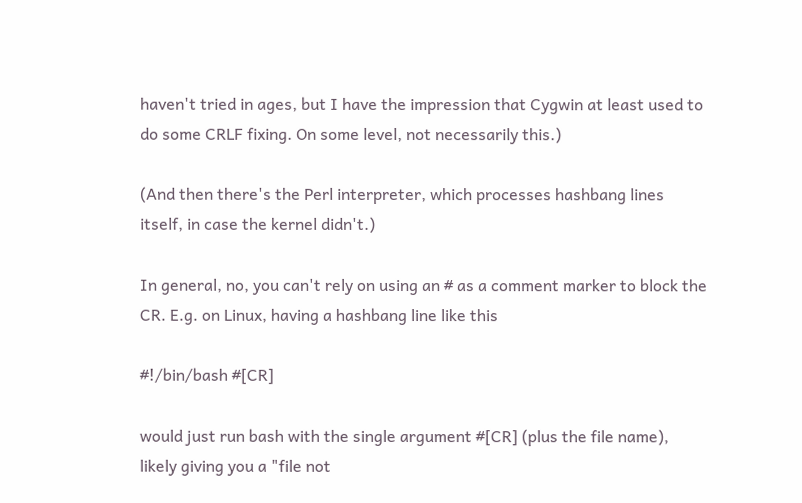haven't tried in ages, but I have the impression that Cygwin at least used to do some CRLF fixing. On some level, not necessarily this.)

(And then there's the Perl interpreter, which processes hashbang lines itself, in case the kernel didn't.)

In general, no, you can't rely on using an # as a comment marker to block the CR. E.g. on Linux, having a hashbang line like this

#!/bin/bash #[CR]

would just run bash with the single argument #[CR] (plus the file name), likely giving you a "file not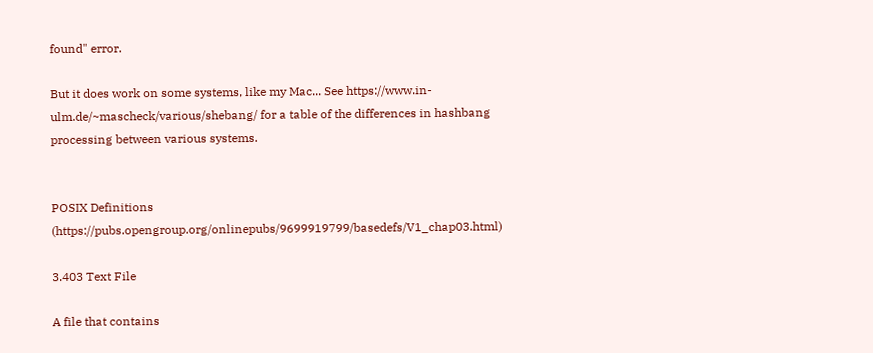found" error.

But it does work on some systems, like my Mac... See https://www.in-ulm.de/~mascheck/various/shebang/ for a table of the differences in hashbang processing between various systems.


POSIX Definitions (https://pubs.opengroup.org/onlinepubs/9699919799/basedefs/V1_chap03.html)

3.403 Text File

A file that contains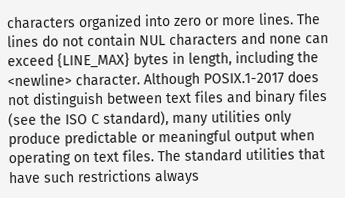characters organized into zero or more lines. The lines do not contain NUL characters and none can exceed {LINE_MAX} bytes in length, including the <newline> character. Although POSIX.1-2017 does not distinguish between text files and binary files (see the ISO C standard), many utilities only produce predictable or meaningful output when operating on text files. The standard utilities that have such restrictions always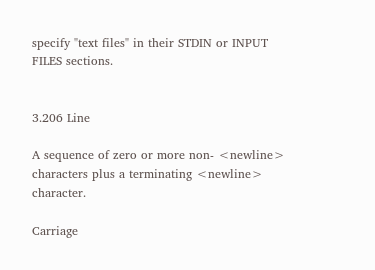specify "text files" in their STDIN or INPUT FILES sections.


3.206 Line

A sequence of zero or more non- <newline> characters plus a terminating <newline> character.

Carriage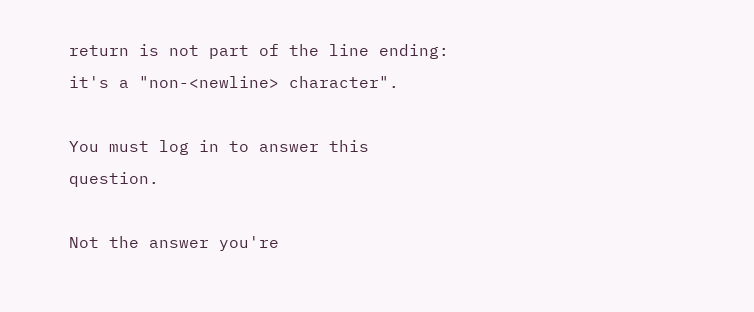return is not part of the line ending: it's a "non-<newline> character".

You must log in to answer this question.

Not the answer you're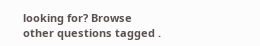looking for? Browse other questions tagged .